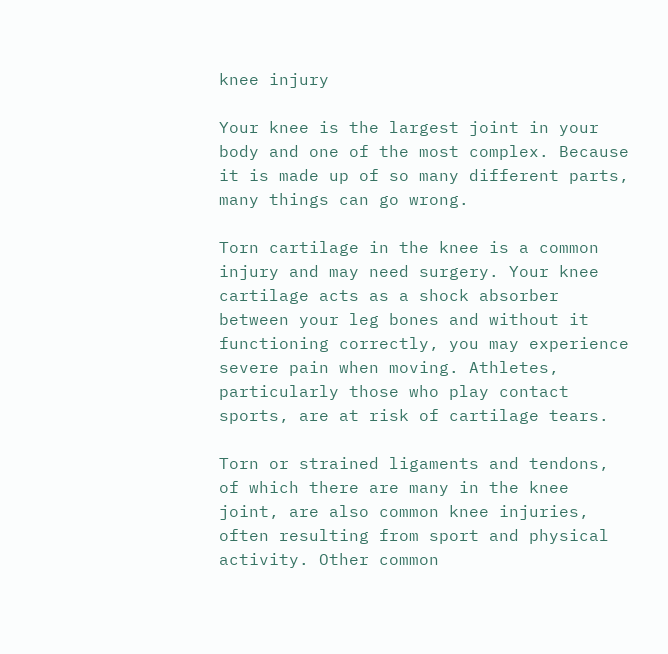knee injury

Your knee is the largest joint in your body and one of the most complex. Because it is made up of so many different parts, many things can go wrong.

Torn cartilage in the knee is a common injury and may need surgery. Your knee cartilage acts as a shock absorber between your leg bones and without it functioning correctly, you may experience severe pain when moving. Athletes, particularly those who play contact sports, are at risk of cartilage tears.

Torn or strained ligaments and tendons, of which there are many in the knee joint, are also common knee injuries, often resulting from sport and physical activity. Other common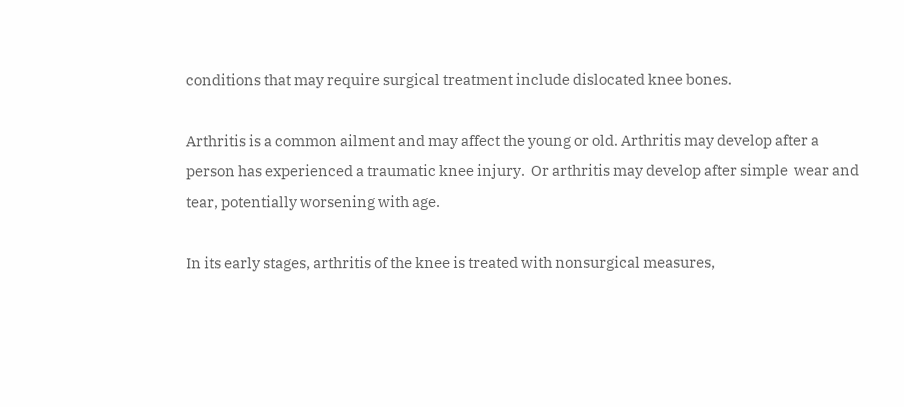conditions that may require surgical treatment include dislocated knee bones.

Arthritis is a common ailment and may affect the young or old. Arthritis may develop after a person has experienced a traumatic knee injury.  Or arthritis may develop after simple  wear and tear, potentially worsening with age.

In its early stages, arthritis of the knee is treated with nonsurgical measures,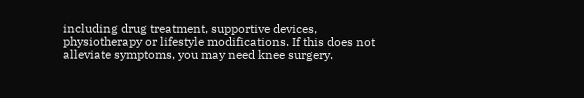including drug treatment, supportive devices, physiotherapy or lifestyle modifications. If this does not alleviate symptoms, you may need knee surgery.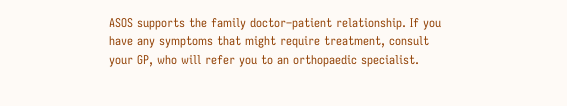ASOS supports the family doctor–patient relationship. If you have any symptoms that might require treatment, consult your GP, who will refer you to an orthopaedic specialist.